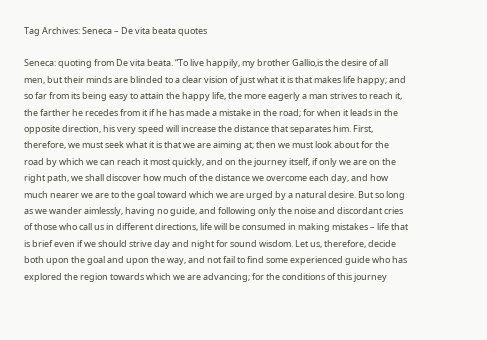Tag Archives: Seneca – De vita beata quotes

Seneca: quoting from De vita beata. “To live happily, my brother Gallio,is the desire of all men, but their minds are blinded to a clear vision of just what it is that makes life happy; and so far from its being easy to attain the happy life, the more eagerly a man strives to reach it, the farther he recedes from it if he has made a mistake in the road; for when it leads in the opposite direction, his very speed will increase the distance that separates him. First, therefore, we must seek what it is that we are aiming at; then we must look about for the road by which we can reach it most quickly, and on the journey itself, if only we are on the right path, we shall discover how much of the distance we overcome each day, and how much nearer we are to the goal toward which we are urged by a natural desire. But so long as we wander aimlessly, having no guide, and following only the noise and discordant cries of those who call us in different directions, life will be consumed in making mistakes – life that is brief even if we should strive day and night for sound wisdom. Let us, therefore, decide both upon the goal and upon the way, and not fail to find some experienced guide who has explored the region towards which we are advancing; for the conditions of this journey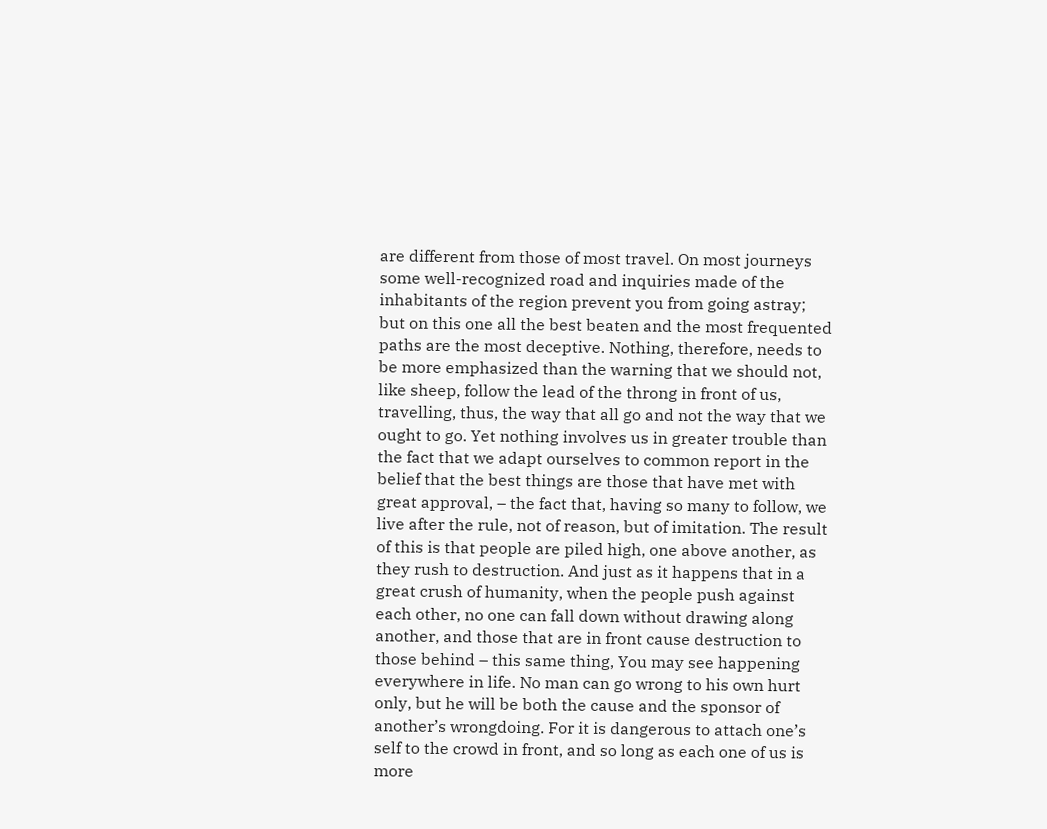are different from those of most travel. On most journeys some well-recognized road and inquiries made of the inhabitants of the region prevent you from going astray; but on this one all the best beaten and the most frequented paths are the most deceptive. Nothing, therefore, needs to be more emphasized than the warning that we should not, like sheep, follow the lead of the throng in front of us, travelling, thus, the way that all go and not the way that we ought to go. Yet nothing involves us in greater trouble than the fact that we adapt ourselves to common report in the belief that the best things are those that have met with great approval, – the fact that, having so many to follow, we live after the rule, not of reason, but of imitation. The result of this is that people are piled high, one above another, as they rush to destruction. And just as it happens that in a great crush of humanity, when the people push against each other, no one can fall down without drawing along another, and those that are in front cause destruction to those behind – this same thing, You may see happening everywhere in life. No man can go wrong to his own hurt only, but he will be both the cause and the sponsor of another’s wrongdoing. For it is dangerous to attach one’s self to the crowd in front, and so long as each one of us is more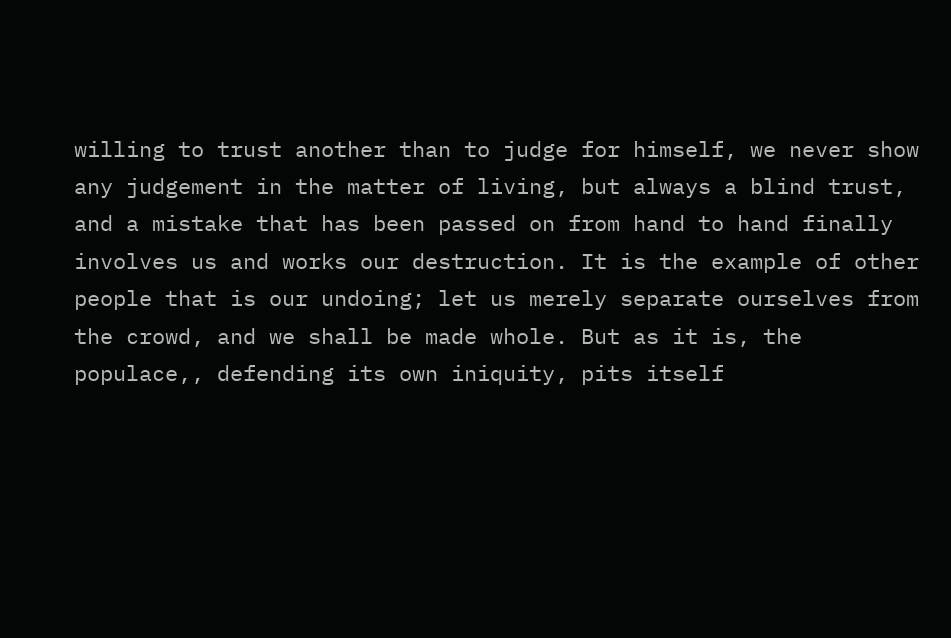willing to trust another than to judge for himself, we never show any judgement in the matter of living, but always a blind trust, and a mistake that has been passed on from hand to hand finally involves us and works our destruction. It is the example of other people that is our undoing; let us merely separate ourselves from the crowd, and we shall be made whole. But as it is, the populace,, defending its own iniquity, pits itself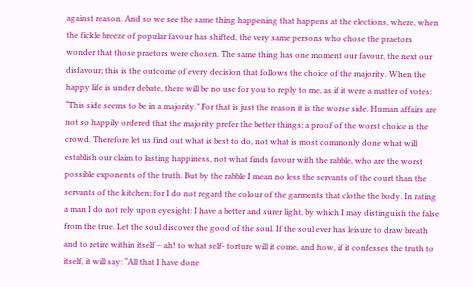against reason. And so we see the same thing happening that happens at the elections, where, when the fickle breeze of popular favour has shifted, the very same persons who chose the praetors wonder that those praetors were chosen. The same thing has one moment our favour, the next our disfavour; this is the outcome of every decision that follows the choice of the majority. When the happy life is under debate, there will be no use for you to reply to me, as if it were a matter of votes: “This side seems to be in a majority.” For that is just the reason it is the worse side. Human affairs are not so happily ordered that the majority prefer the better things; a proof of the worst choice is the crowd. Therefore let us find out what is best to do, not what is most commonly done what will establish our claim to lasting happiness, not what finds favour with the rabble, who are the worst possible exponents of the truth. But by the rabble I mean no less the servants of the court than the servants of the kitchen; for I do not regard the colour of the garments that clothe the body. In rating a man I do not rely upon eyesight: I have a better and surer light, by which I may distinguish the false from the true. Let the soul discover the good of the soul. If the soul ever has leisure to draw breath and to retire within itself – ah! to what self- torture will it come, and how, if it confesses the truth to itself, it will say: “All that I have done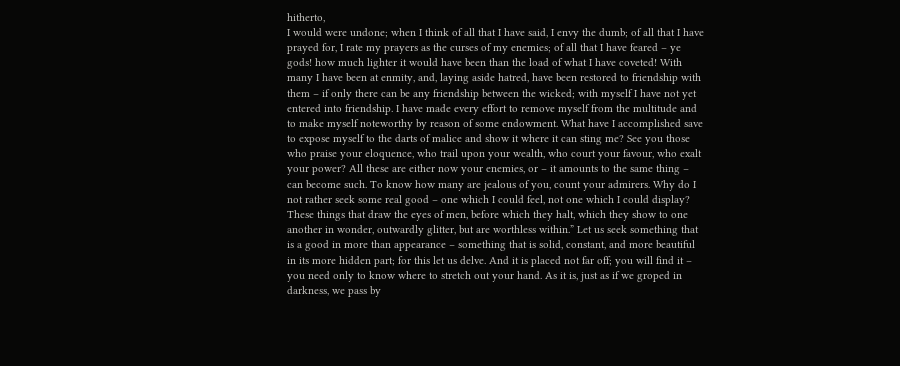hitherto,
I would were undone; when I think of all that I have said, I envy the dumb; of all that I have prayed for, I rate my prayers as the curses of my enemies; of all that I have feared – ye gods! how much lighter it would have been than the load of what I have coveted! With many I have been at enmity, and, laying aside hatred, have been restored to friendship with them – if only there can be any friendship between the wicked; with myself I have not yet entered into friendship. I have made every effort to remove myself from the multitude and to make myself noteworthy by reason of some endowment. What have I accomplished save to expose myself to the darts of malice and show it where it can sting me? See you those who praise your eloquence, who trail upon your wealth, who court your favour, who exalt your power? All these are either now your enemies, or – it amounts to the same thing – can become such. To know how many are jealous of you, count your admirers. Why do I not rather seek some real good – one which I could feel, not one which I could display? These things that draw the eyes of men, before which they halt, which they show to one another in wonder, outwardly glitter, but are worthless within.” Let us seek something that is a good in more than appearance – something that is solid, constant, and more beautiful in its more hidden part; for this let us delve. And it is placed not far off; you will find it – you need only to know where to stretch out your hand. As it is, just as if we groped in darkness, we pass by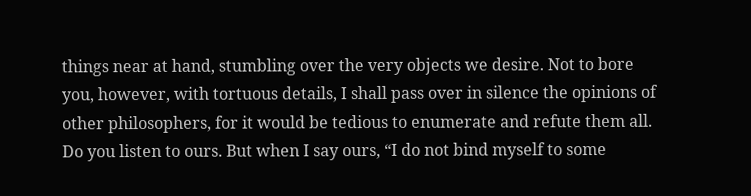things near at hand, stumbling over the very objects we desire. Not to bore you, however, with tortuous details, I shall pass over in silence the opinions of other philosophers, for it would be tedious to enumerate and refute them all. Do you listen to ours. But when I say ours, “I do not bind myself to some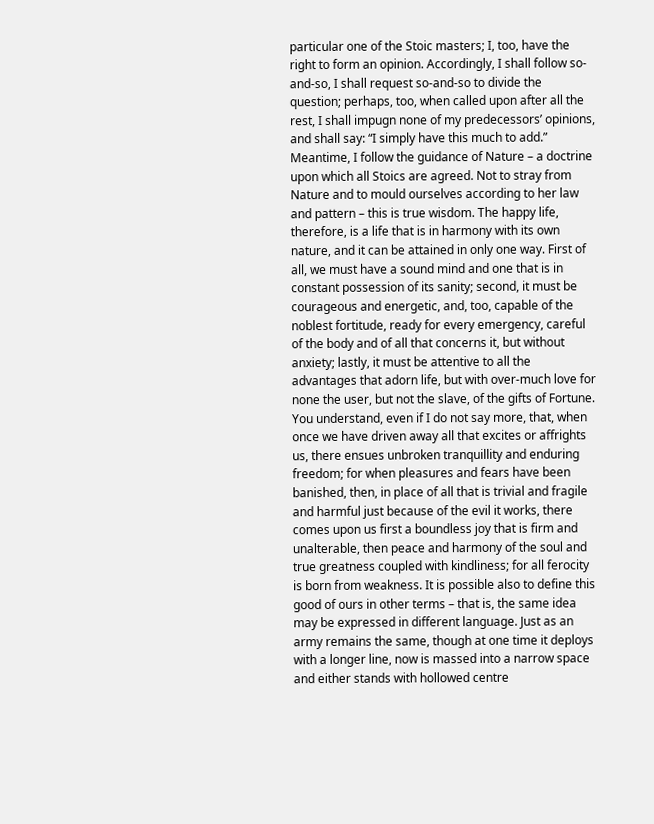particular one of the Stoic masters; I, too, have the right to form an opinion. Accordingly, I shall follow so- and-so, I shall request so-and-so to divide the question; perhaps, too, when called upon after all the rest, I shall impugn none of my predecessors’ opinions, and shall say: “I simply have this much to add.” Meantime, I follow the guidance of Nature – a doctrine upon which all Stoics are agreed. Not to stray from Nature and to mould ourselves according to her law and pattern – this is true wisdom. The happy life, therefore, is a life that is in harmony with its own nature, and it can be attained in only one way. First of all, we must have a sound mind and one that is in constant possession of its sanity; second, it must be courageous and energetic, and, too, capable of the noblest fortitude, ready for every emergency, careful of the body and of all that concerns it, but without anxiety; lastly, it must be attentive to all the advantages that adorn life, but with over-much love for none the user, but not the slave, of the gifts of Fortune. You understand, even if I do not say more, that, when once we have driven away all that excites or affrights us, there ensues unbroken tranquillity and enduring freedom; for when pleasures and fears have been banished, then, in place of all that is trivial and fragile and harmful just because of the evil it works, there comes upon us first a boundless joy that is firm and unalterable, then peace and harmony of the soul and true greatness coupled with kindliness; for all ferocity is born from weakness. It is possible also to define this good of ours in other terms – that is, the same idea may be expressed in different language. Just as an army remains the same, though at one time it deploys with a longer line, now is massed into a narrow space and either stands with hollowed centre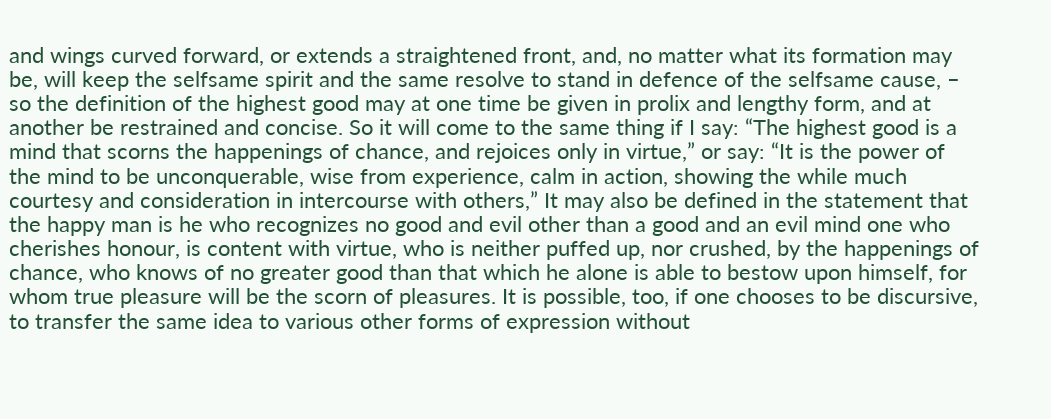and wings curved forward, or extends a straightened front, and, no matter what its formation may be, will keep the selfsame spirit and the same resolve to stand in defence of the selfsame cause, – so the definition of the highest good may at one time be given in prolix and lengthy form, and at another be restrained and concise. So it will come to the same thing if I say: “The highest good is a mind that scorns the happenings of chance, and rejoices only in virtue,” or say: “It is the power of the mind to be unconquerable, wise from experience, calm in action, showing the while much courtesy and consideration in intercourse with others,” It may also be defined in the statement that the happy man is he who recognizes no good and evil other than a good and an evil mind one who cherishes honour, is content with virtue, who is neither puffed up, nor crushed, by the happenings of chance, who knows of no greater good than that which he alone is able to bestow upon himself, for whom true pleasure will be the scorn of pleasures. It is possible, too, if one chooses to be discursive, to transfer the same idea to various other forms of expression without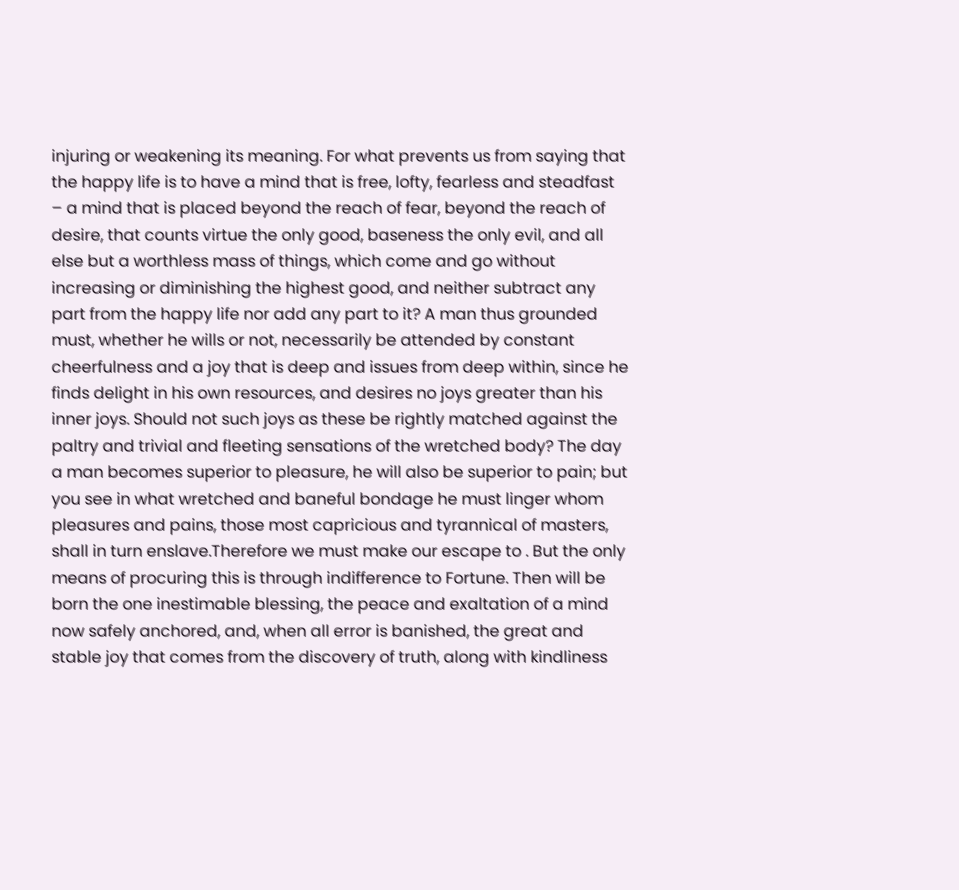injuring or weakening its meaning. For what prevents us from saying that the happy life is to have a mind that is free, lofty, fearless and steadfast – a mind that is placed beyond the reach of fear, beyond the reach of desire, that counts virtue the only good, baseness the only evil, and all else but a worthless mass of things, which come and go without increasing or diminishing the highest good, and neither subtract any part from the happy life nor add any part to it? A man thus grounded must, whether he wills or not, necessarily be attended by constant cheerfulness and a joy that is deep and issues from deep within, since he finds delight in his own resources, and desires no joys greater than his inner joys. Should not such joys as these be rightly matched against the paltry and trivial and fleeting sensations of the wretched body? The day a man becomes superior to pleasure, he will also be superior to pain; but you see in what wretched and baneful bondage he must linger whom pleasures and pains, those most capricious and tyrannical of masters, shall in turn enslave.Therefore we must make our escape to . But the only means of procuring this is through indifference to Fortune. Then will be born the one inestimable blessing, the peace and exaltation of a mind now safely anchored, and, when all error is banished, the great and stable joy that comes from the discovery of truth, along with kindliness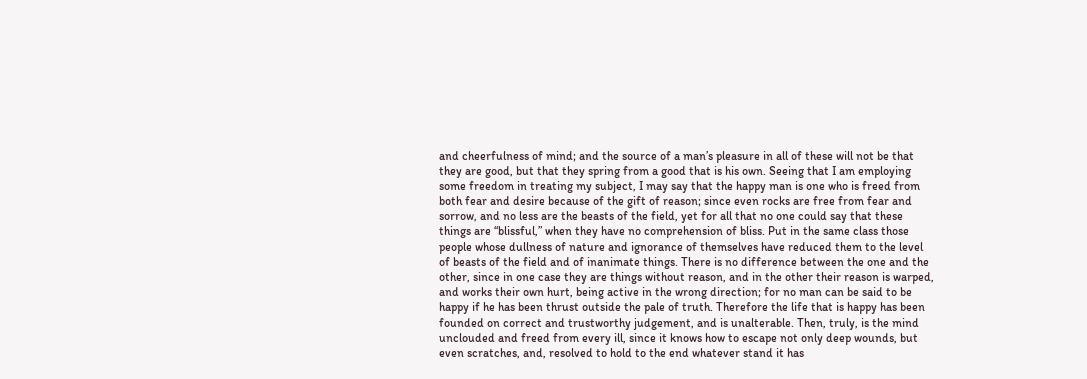and cheerfulness of mind; and the source of a man’s pleasure in all of these will not be that they are good, but that they spring from a good that is his own. Seeing that I am employing some freedom in treating my subject, I may say that the happy man is one who is freed from both fear and desire because of the gift of reason; since even rocks are free from fear and sorrow, and no less are the beasts of the field, yet for all that no one could say that these things are “blissful,” when they have no comprehension of bliss. Put in the same class those people whose dullness of nature and ignorance of themselves have reduced them to the level of beasts of the field and of inanimate things. There is no difference between the one and the other, since in one case they are things without reason, and in the other their reason is warped, and works their own hurt, being active in the wrong direction; for no man can be said to be happy if he has been thrust outside the pale of truth. Therefore the life that is happy has been founded on correct and trustworthy judgement, and is unalterable. Then, truly, is the mind unclouded and freed from every ill, since it knows how to escape not only deep wounds, but even scratches, and, resolved to hold to the end whatever stand it has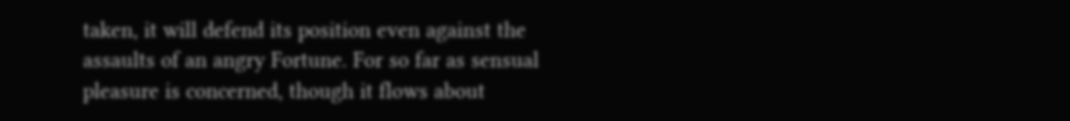taken, it will defend its position even against the assaults of an angry Fortune. For so far as sensual pleasure is concerned, though it flows about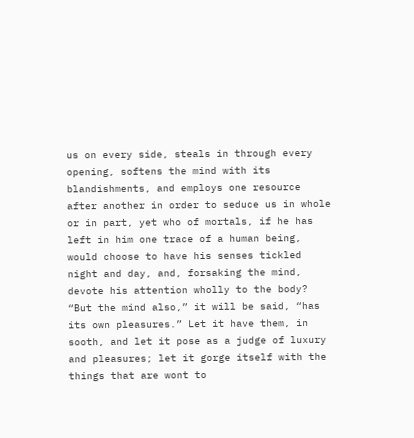us on every side, steals in through every opening, softens the mind with its blandishments, and employs one resource after another in order to seduce us in whole or in part, yet who of mortals, if he has left in him one trace of a human being, would choose to have his senses tickled night and day, and, forsaking the mind, devote his attention wholly to the body? “But the mind also,” it will be said, “has its own pleasures.” Let it have them, in sooth, and let it pose as a judge of luxury and pleasures; let it gorge itself with the things that are wont to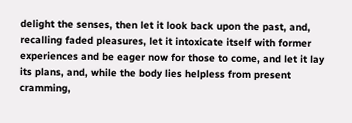delight the senses, then let it look back upon the past, and, recalling faded pleasures, let it intoxicate itself with former experiences and be eager now for those to come, and let it lay its plans, and, while the body lies helpless from present cramming,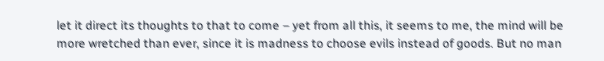let it direct its thoughts to that to come – yet from all this, it seems to me, the mind will be more wretched than ever, since it is madness to choose evils instead of goods. But no man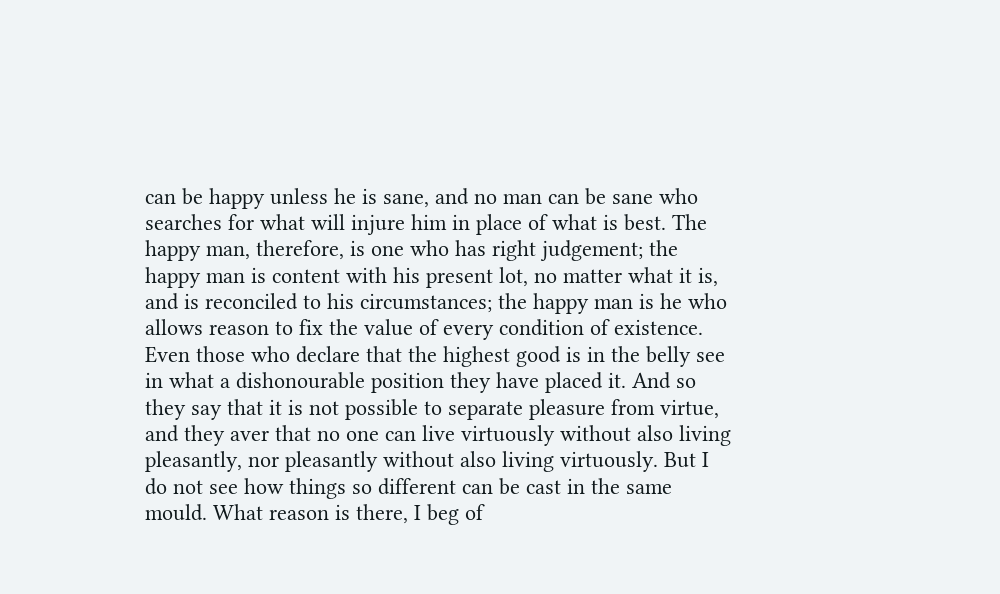can be happy unless he is sane, and no man can be sane who searches for what will injure him in place of what is best. The happy man, therefore, is one who has right judgement; the happy man is content with his present lot, no matter what it is, and is reconciled to his circumstances; the happy man is he who allows reason to fix the value of every condition of existence. Even those who declare that the highest good is in the belly see in what a dishonourable position they have placed it. And so they say that it is not possible to separate pleasure from virtue, and they aver that no one can live virtuously without also living pleasantly, nor pleasantly without also living virtuously. But I do not see how things so different can be cast in the same mould. What reason is there, I beg of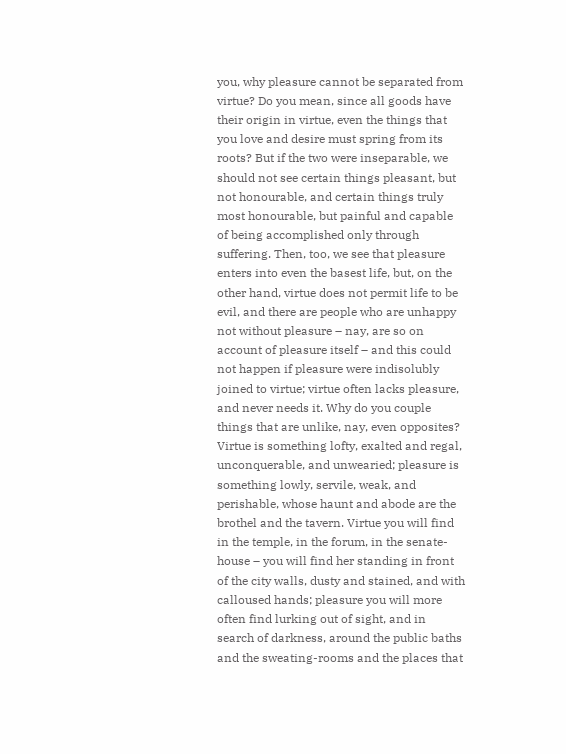you, why pleasure cannot be separated from virtue? Do you mean, since all goods have their origin in virtue, even the things that you love and desire must spring from its roots? But if the two were inseparable, we should not see certain things pleasant, but not honourable, and certain things truly most honourable, but painful and capable of being accomplished only through suffering. Then, too, we see that pleasure enters into even the basest life, but, on the other hand, virtue does not permit life to be evil, and there are people who are unhappy not without pleasure – nay, are so on account of pleasure itself – and this could not happen if pleasure were indisolubly joined to virtue; virtue often lacks pleasure, and never needs it. Why do you couple things that are unlike, nay, even opposites? Virtue is something lofty, exalted and regal, unconquerable, and unwearied; pleasure is something lowly, servile, weak, and perishable, whose haunt and abode are the brothel and the tavern. Virtue you will find in the temple, in the forum, in the senate-house – you will find her standing in front of the city walls, dusty and stained, and with calloused hands; pleasure you will more often find lurking out of sight, and in search of darkness, around the public baths and the sweating-rooms and the places that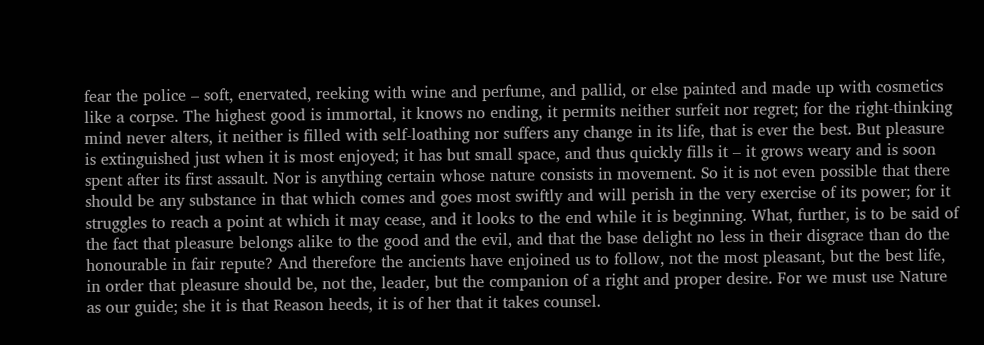fear the police – soft, enervated, reeking with wine and perfume, and pallid, or else painted and made up with cosmetics like a corpse. The highest good is immortal, it knows no ending, it permits neither surfeit nor regret; for the right-thinking mind never alters, it neither is filled with self-loathing nor suffers any change in its life, that is ever the best. But pleasure is extinguished just when it is most enjoyed; it has but small space, and thus quickly fills it – it grows weary and is soon spent after its first assault. Nor is anything certain whose nature consists in movement. So it is not even possible that there should be any substance in that which comes and goes most swiftly and will perish in the very exercise of its power; for it struggles to reach a point at which it may cease, and it looks to the end while it is beginning. What, further, is to be said of the fact that pleasure belongs alike to the good and the evil, and that the base delight no less in their disgrace than do the honourable in fair repute? And therefore the ancients have enjoined us to follow, not the most pleasant, but the best life, in order that pleasure should be, not the, leader, but the companion of a right and proper desire. For we must use Nature as our guide; she it is that Reason heeds, it is of her that it takes counsel.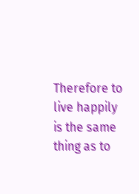Therefore to live happily is the same thing as to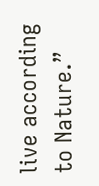live according to Nature.”